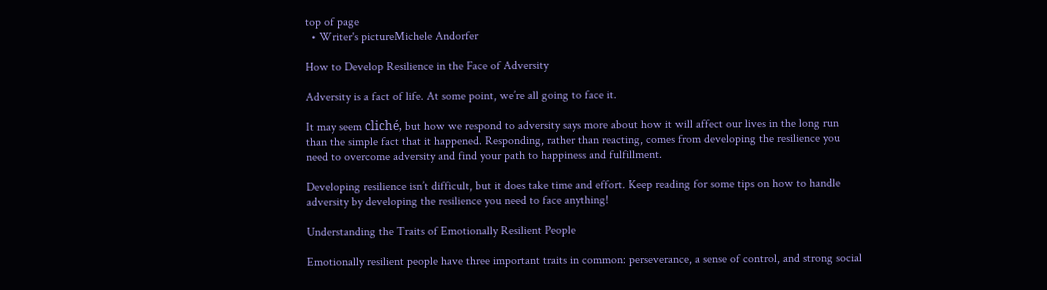top of page
  • Writer's pictureMichele Andorfer

How to Develop Resilience in the Face of Adversity

Adversity is a fact of life. At some point, we’re all going to face it.

It may seem cliché, but how we respond to adversity says more about how it will affect our lives in the long run than the simple fact that it happened. Responding, rather than reacting, comes from developing the resilience you need to overcome adversity and find your path to happiness and fulfillment.

Developing resilience isn’t difficult, but it does take time and effort. Keep reading for some tips on how to handle adversity by developing the resilience you need to face anything!

Understanding the Traits of Emotionally Resilient People

Emotionally resilient people have three important traits in common: perseverance, a sense of control, and strong social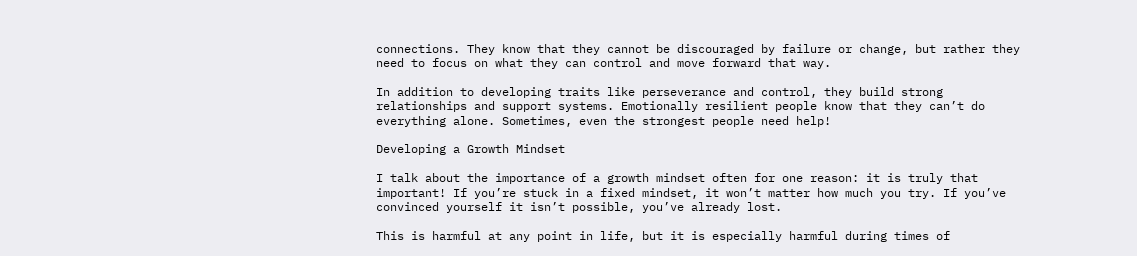connections. They know that they cannot be discouraged by failure or change, but rather they need to focus on what they can control and move forward that way.

In addition to developing traits like perseverance and control, they build strong relationships and support systems. Emotionally resilient people know that they can’t do everything alone. Sometimes, even the strongest people need help!

Developing a Growth Mindset

I talk about the importance of a growth mindset often for one reason: it is truly that important! If you’re stuck in a fixed mindset, it won’t matter how much you try. If you’ve convinced yourself it isn’t possible, you’ve already lost.

This is harmful at any point in life, but it is especially harmful during times of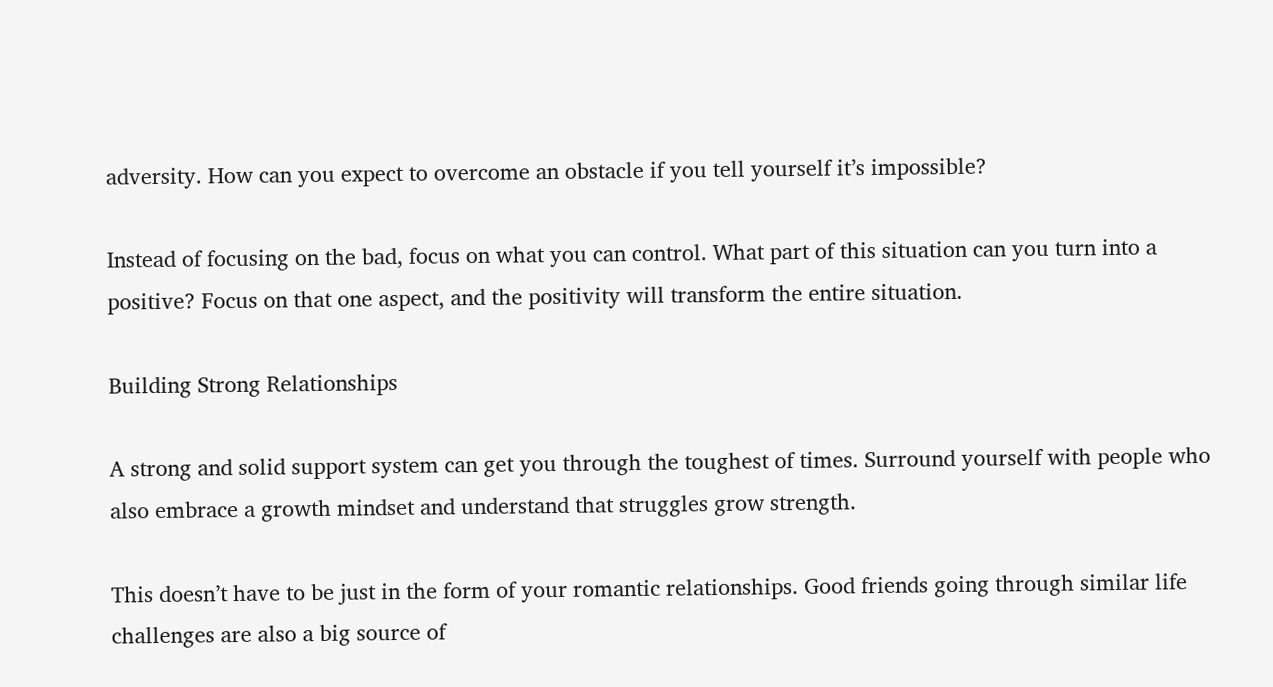adversity. How can you expect to overcome an obstacle if you tell yourself it’s impossible?

Instead of focusing on the bad, focus on what you can control. What part of this situation can you turn into a positive? Focus on that one aspect, and the positivity will transform the entire situation.

Building Strong Relationships

A strong and solid support system can get you through the toughest of times. Surround yourself with people who also embrace a growth mindset and understand that struggles grow strength.

This doesn’t have to be just in the form of your romantic relationships. Good friends going through similar life challenges are also a big source of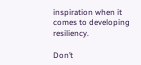inspiration when it comes to developing resiliency.

Don’t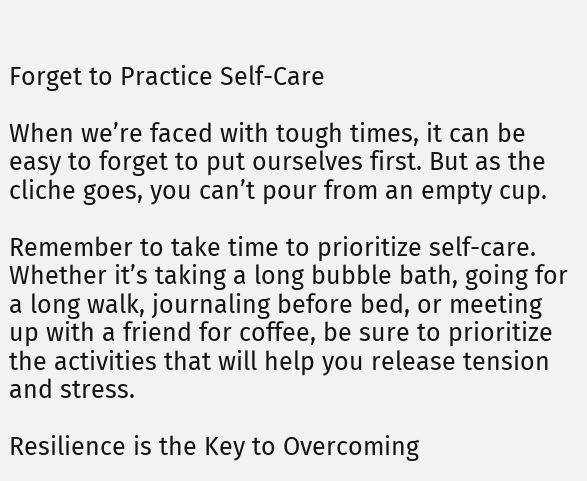Forget to Practice Self-Care

When we’re faced with tough times, it can be easy to forget to put ourselves first. But as the cliche goes, you can’t pour from an empty cup.

Remember to take time to prioritize self-care. Whether it’s taking a long bubble bath, going for a long walk, journaling before bed, or meeting up with a friend for coffee, be sure to prioritize the activities that will help you release tension and stress.

Resilience is the Key to Overcoming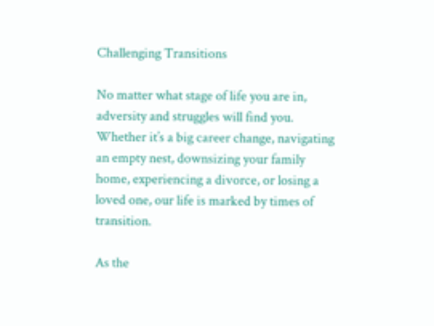Challenging Transitions

No matter what stage of life you are in, adversity and struggles will find you. Whether it’s a big career change, navigating an empty nest, downsizing your family home, experiencing a divorce, or losing a loved one, our life is marked by times of transition.

As the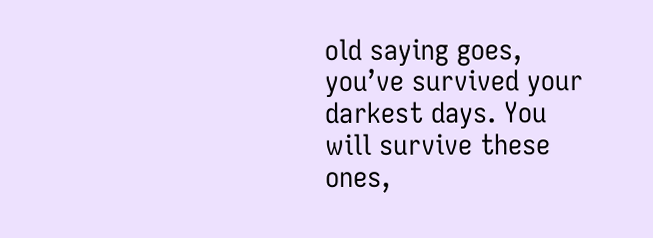old saying goes, you’ve survived your darkest days. You will survive these ones,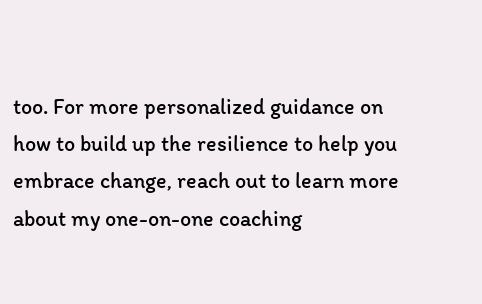too. For more personalized guidance on how to build up the resilience to help you embrace change, reach out to learn more about my one-on-one coaching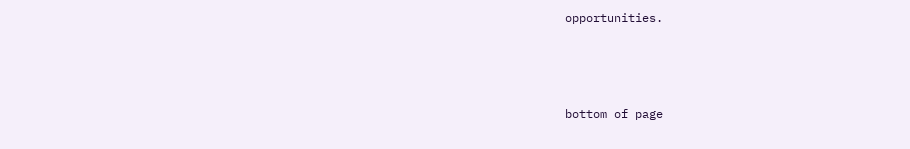opportunities.



bottom of page